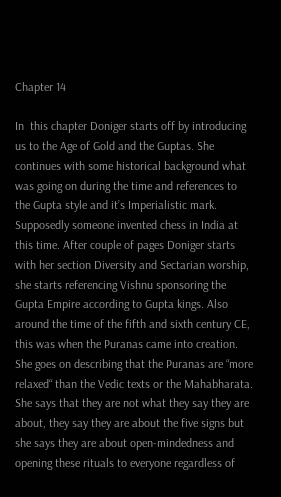Chapter 14

In  this chapter Doniger starts off by introducing us to the Age of Gold and the Guptas. She continues with some historical background what was going on during the time and references to the Gupta style and it’s Imperialistic mark. Supposedly someone invented chess in India at this time. After couple of pages Doniger starts with her section Diversity and Sectarian worship, she starts referencing Vishnu sponsoring the Gupta Empire according to Gupta kings. Also around the time of the fifth and sixth century CE, this was when the Puranas came into creation. She goes on describing that the Puranas are “more relaxed“ than the Vedic texts or the Mahabharata. She says that they are not what they say they are about, they say they are about the five signs but she says they are about open-mindedness and opening these rituals to everyone regardless of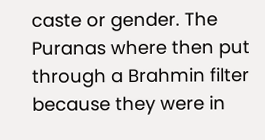caste or gender. The Puranas where then put through a Brahmin filter because they were in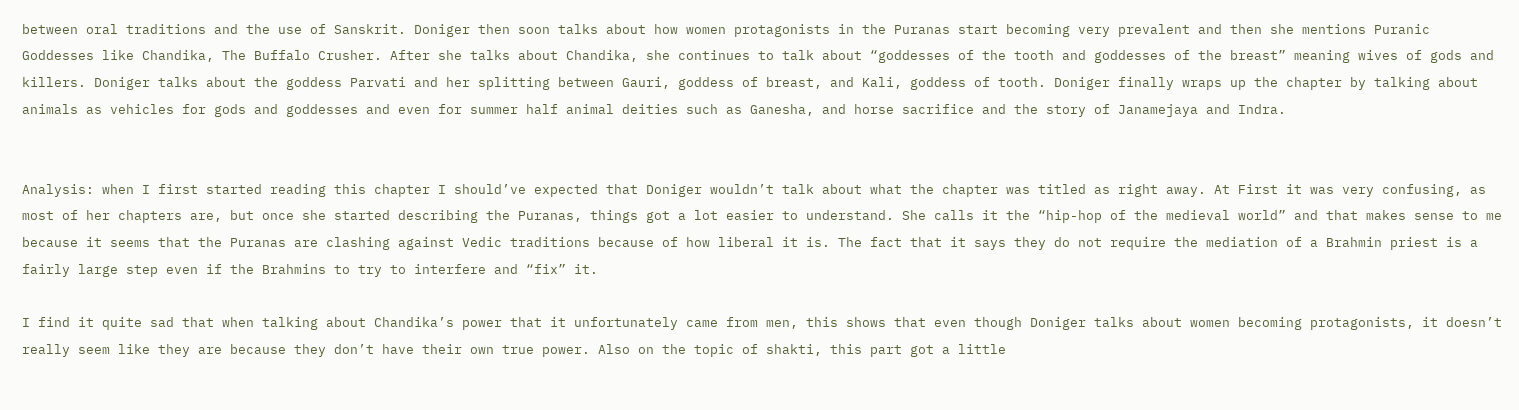between oral traditions and the use of Sanskrit. Doniger then soon talks about how women protagonists in the Puranas start becoming very prevalent and then she mentions Puranic Goddesses like Chandika, The Buffalo Crusher. After she talks about Chandika, she continues to talk about “goddesses of the tooth and goddesses of the breast” meaning wives of gods and killers. Doniger talks about the goddess Parvati and her splitting between Gauri, goddess of breast, and Kali, goddess of tooth. Doniger finally wraps up the chapter by talking about animals as vehicles for gods and goddesses and even for summer half animal deities such as Ganesha, and horse sacrifice and the story of Janamejaya and Indra.


Analysis: when I first started reading this chapter I should’ve expected that Doniger wouldn’t talk about what the chapter was titled as right away. At First it was very confusing, as most of her chapters are, but once she started describing the Puranas, things got a lot easier to understand. She calls it the “hip-hop of the medieval world” and that makes sense to me because it seems that the Puranas are clashing against Vedic traditions because of how liberal it is. The fact that it says they do not require the mediation of a Brahmin priest is a fairly large step even if the Brahmins to try to interfere and “fix” it.

I find it quite sad that when talking about Chandika’s power that it unfortunately came from men, this shows that even though Doniger talks about women becoming protagonists, it doesn’t really seem like they are because they don’t have their own true power. Also on the topic of shakti, this part got a little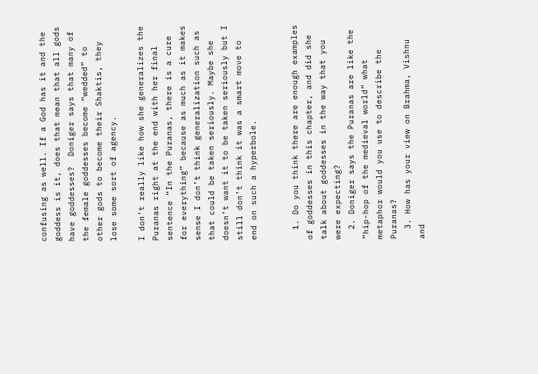confusing as well. If a God has it and the goddess is it, does that mean that all gods have goddesses?  Doniger says that many of the female goddesses become “wedded” to other gods to become their Shaktis, they lose some sort of agency.

I don’t really like how she generalizes the Puranas right at the end with her final sentence “In the Puranas, there is a cure for everything” because as much as it makes sense I don’t think generalization such as that could be taken seriously. Maybe she doesn’t want it to be taken seriously but I still don’t think it was a smart move to end on such a hyperbole.


  1. Do you think there are enough examples of goddesses in this chapter, and did she talk about goddesses in the way that you were expecting?
  2. Doniger says the Puranas are like the “hip-hop of the medieval world” what metaphor would you use to describe the Puranas?
  3. How has your view on Brahma, Vishnu and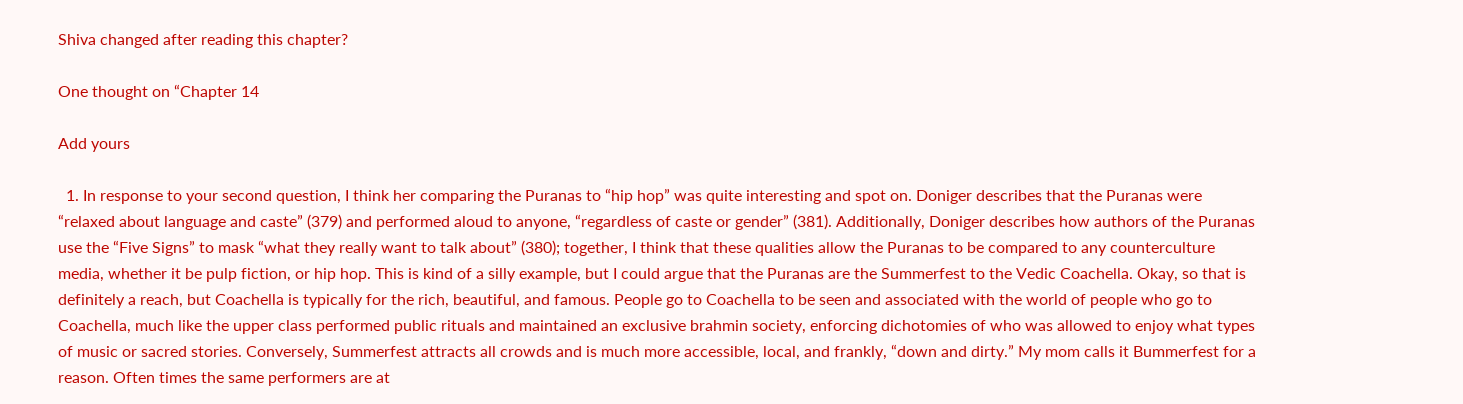Shiva changed after reading this chapter?

One thought on “Chapter 14

Add yours

  1. In response to your second question, I think her comparing the Puranas to “hip hop” was quite interesting and spot on. Doniger describes that the Puranas were “relaxed about language and caste” (379) and performed aloud to anyone, “regardless of caste or gender” (381). Additionally, Doniger describes how authors of the Puranas use the “Five Signs” to mask “what they really want to talk about” (380); together, I think that these qualities allow the Puranas to be compared to any counterculture media, whether it be pulp fiction, or hip hop. This is kind of a silly example, but I could argue that the Puranas are the Summerfest to the Vedic Coachella. Okay, so that is definitely a reach, but Coachella is typically for the rich, beautiful, and famous. People go to Coachella to be seen and associated with the world of people who go to Coachella, much like the upper class performed public rituals and maintained an exclusive brahmin society, enforcing dichotomies of who was allowed to enjoy what types of music or sacred stories. Conversely, Summerfest attracts all crowds and is much more accessible, local, and frankly, “down and dirty.” My mom calls it Bummerfest for a reason. Often times the same performers are at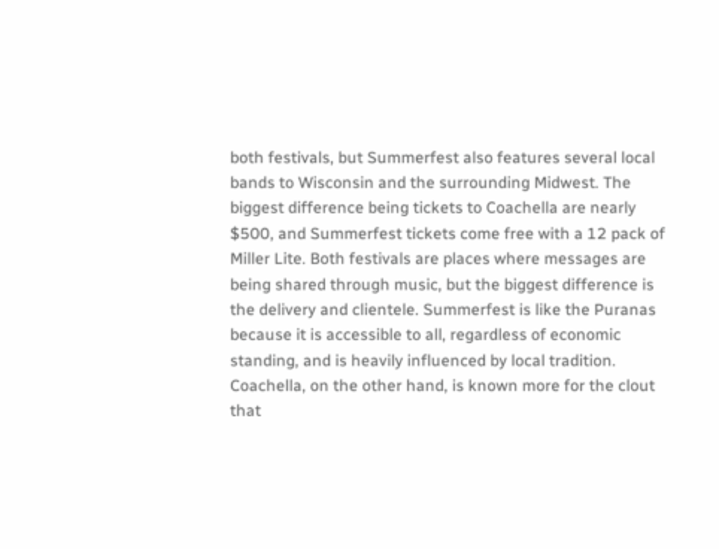both festivals, but Summerfest also features several local bands to Wisconsin and the surrounding Midwest. The biggest difference being tickets to Coachella are nearly $500, and Summerfest tickets come free with a 12 pack of Miller Lite. Both festivals are places where messages are being shared through music, but the biggest difference is the delivery and clientele. Summerfest is like the Puranas because it is accessible to all, regardless of economic standing, and is heavily influenced by local tradition. Coachella, on the other hand, is known more for the clout that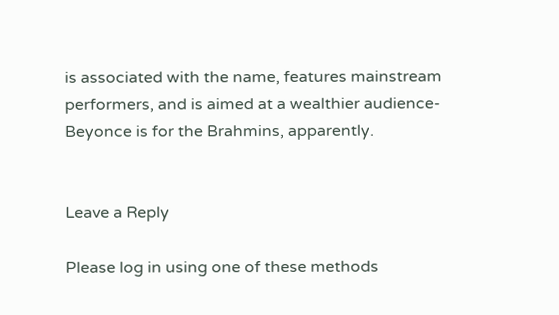is associated with the name, features mainstream performers, and is aimed at a wealthier audience- Beyonce is for the Brahmins, apparently.


Leave a Reply

Please log in using one of these methods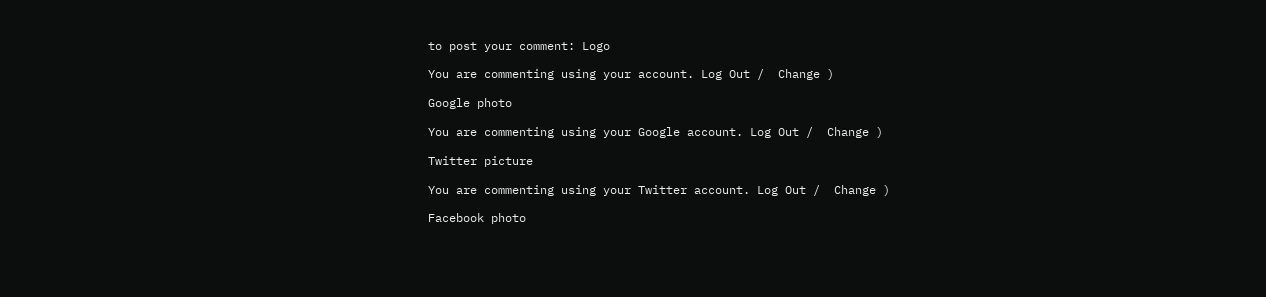to post your comment: Logo

You are commenting using your account. Log Out /  Change )

Google photo

You are commenting using your Google account. Log Out /  Change )

Twitter picture

You are commenting using your Twitter account. Log Out /  Change )

Facebook photo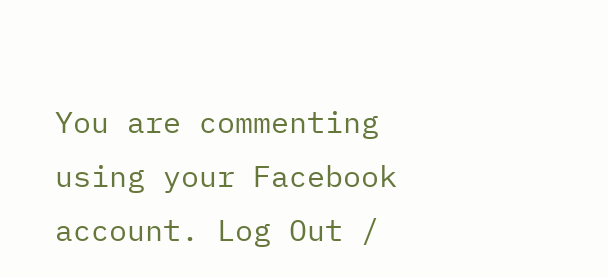You are commenting using your Facebook account. Log Out /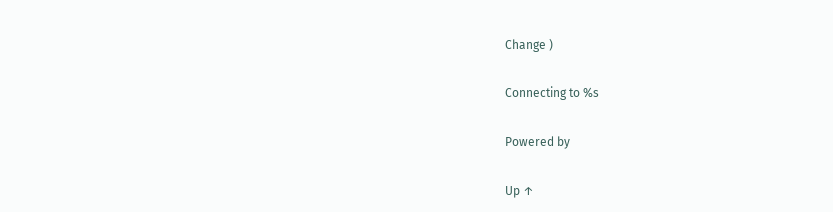Change )

Connecting to %s

Powered by

Up ↑